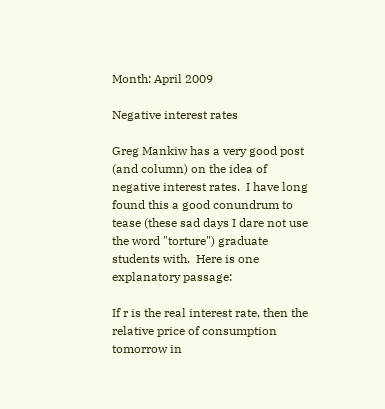Month: April 2009

Negative interest rates

Greg Mankiw has a very good post (and column) on the idea of negative interest rates.  I have long found this a good conundrum to tease (these sad days I dare not use the word "torture") graduate students with.  Here is one explanatory passage:

If r is the real interest rate, then the relative price of consumption
tomorrow in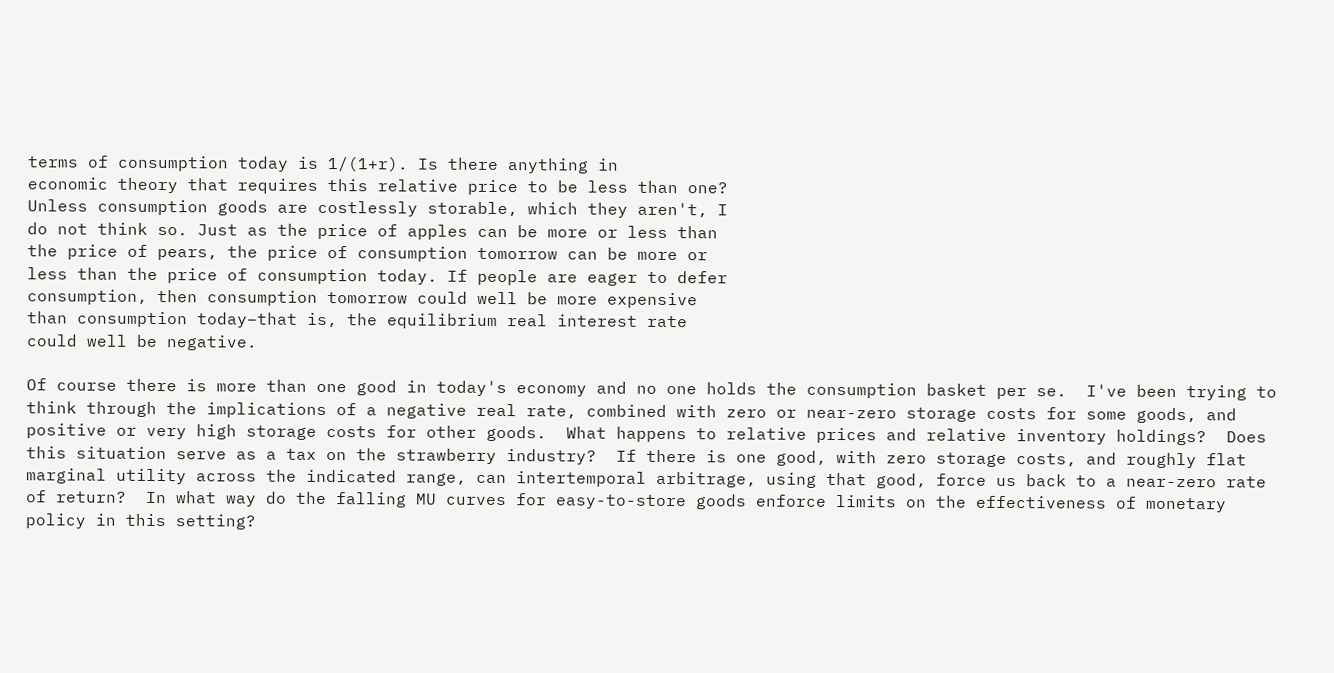terms of consumption today is 1/(1+r). Is there anything in
economic theory that requires this relative price to be less than one?
Unless consumption goods are costlessly storable, which they aren't, I
do not think so. Just as the price of apples can be more or less than
the price of pears, the price of consumption tomorrow can be more or
less than the price of consumption today. If people are eager to defer
consumption, then consumption tomorrow could well be more expensive
than consumption today–that is, the equilibrium real interest rate
could well be negative.

Of course there is more than one good in today's economy and no one holds the consumption basket per se.  I've been trying to think through the implications of a negative real rate, combined with zero or near-zero storage costs for some goods, and positive or very high storage costs for other goods.  What happens to relative prices and relative inventory holdings?  Does this situation serve as a tax on the strawberry industry?  If there is one good, with zero storage costs, and roughly flat marginal utility across the indicated range, can intertemporal arbitrage, using that good, force us back to a near-zero rate of return?  In what way do the falling MU curves for easy-to-store goods enforce limits on the effectiveness of monetary policy in this setting?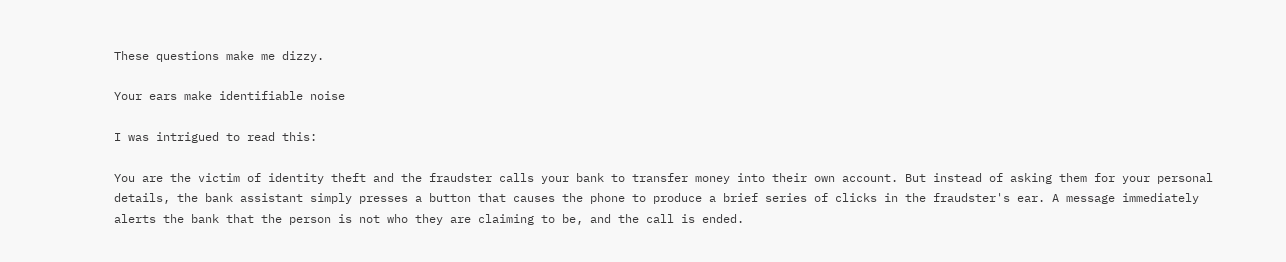These questions make me dizzy.

Your ears make identifiable noise

I was intrigued to read this:

You are the victim of identity theft and the fraudster calls your bank to transfer money into their own account. But instead of asking them for your personal details, the bank assistant simply presses a button that causes the phone to produce a brief series of clicks in the fraudster's ear. A message immediately alerts the bank that the person is not who they are claiming to be, and the call is ended.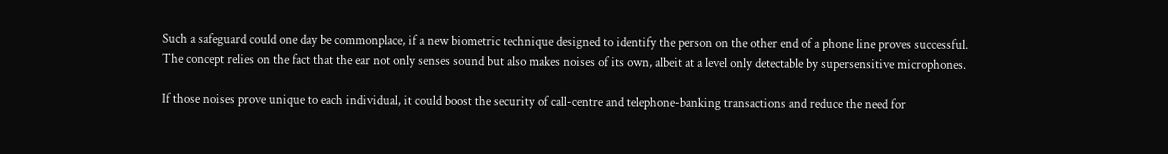Such a safeguard could one day be commonplace, if a new biometric technique designed to identify the person on the other end of a phone line proves successful. The concept relies on the fact that the ear not only senses sound but also makes noises of its own, albeit at a level only detectable by supersensitive microphones.

If those noises prove unique to each individual, it could boost the security of call-centre and telephone-banking transactions and reduce the need for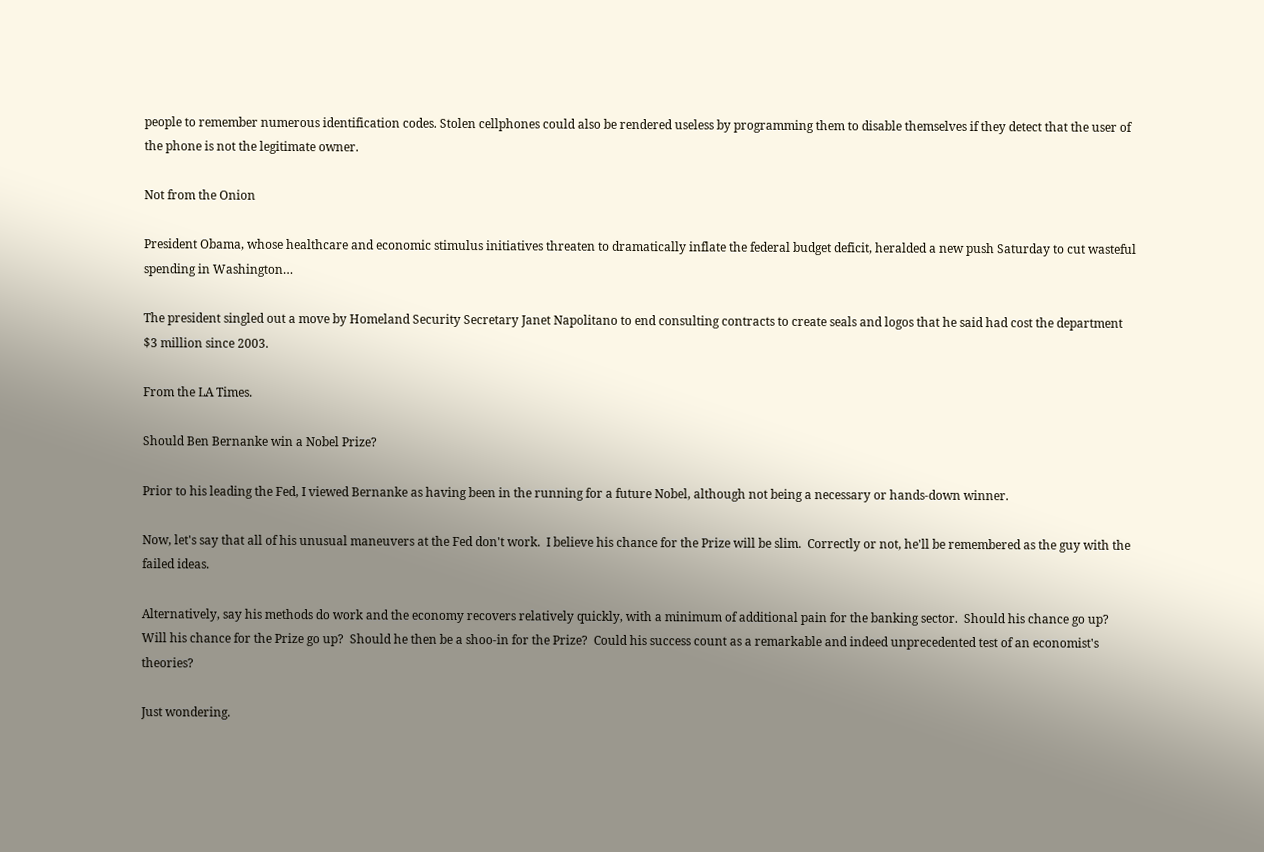people to remember numerous identification codes. Stolen cellphones could also be rendered useless by programming them to disable themselves if they detect that the user of the phone is not the legitimate owner.

Not from the Onion

President Obama, whose healthcare and economic stimulus initiatives threaten to dramatically inflate the federal budget deficit, heralded a new push Saturday to cut wasteful spending in Washington…

The president singled out a move by Homeland Security Secretary Janet Napolitano to end consulting contracts to create seals and logos that he said had cost the department $3 million since 2003.

From the LA Times.

Should Ben Bernanke win a Nobel Prize?

Prior to his leading the Fed, I viewed Bernanke as having been in the running for a future Nobel, although not being a necessary or hands-down winner.

Now, let's say that all of his unusual maneuvers at the Fed don't work.  I believe his chance for the Prize will be slim.  Correctly or not, he'll be remembered as the guy with the failed ideas.

Alternatively, say his methods do work and the economy recovers relatively quickly, with a minimum of additional pain for the banking sector.  Should his chance go up?  Will his chance for the Prize go up?  Should he then be a shoo-in for the Prize?  Could his success count as a remarkable and indeed unprecedented test of an economist's theories?

Just wondering.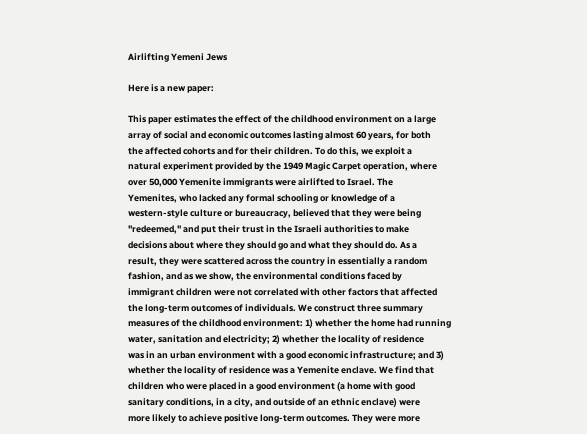Airlifting Yemeni Jews

Here is a new paper:

This paper estimates the effect of the childhood environment on a large
array of social and economic outcomes lasting almost 60 years, for both
the affected cohorts and for their children. To do this, we exploit a
natural experiment provided by the 1949 Magic Carpet operation, where
over 50,000 Yemenite immigrants were airlifted to Israel. The
Yemenites, who lacked any formal schooling or knowledge of a
western-style culture or bureaucracy, believed that they were being
"redeemed," and put their trust in the Israeli authorities to make
decisions about where they should go and what they should do. As a
result, they were scattered across the country in essentially a random
fashion, and as we show, the environmental conditions faced by
immigrant children were not correlated with other factors that affected
the long-term outcomes of individuals. We construct three summary
measures of the childhood environment: 1) whether the home had running
water, sanitation and electricity; 2) whether the locality of residence
was in an urban environment with a good economic infrastructure; and 3)
whether the locality of residence was a Yemenite enclave. We find that
children who were placed in a good environment (a home with good
sanitary conditions, in a city, and outside of an ethnic enclave) were
more likely to achieve positive long-term outcomes. They were more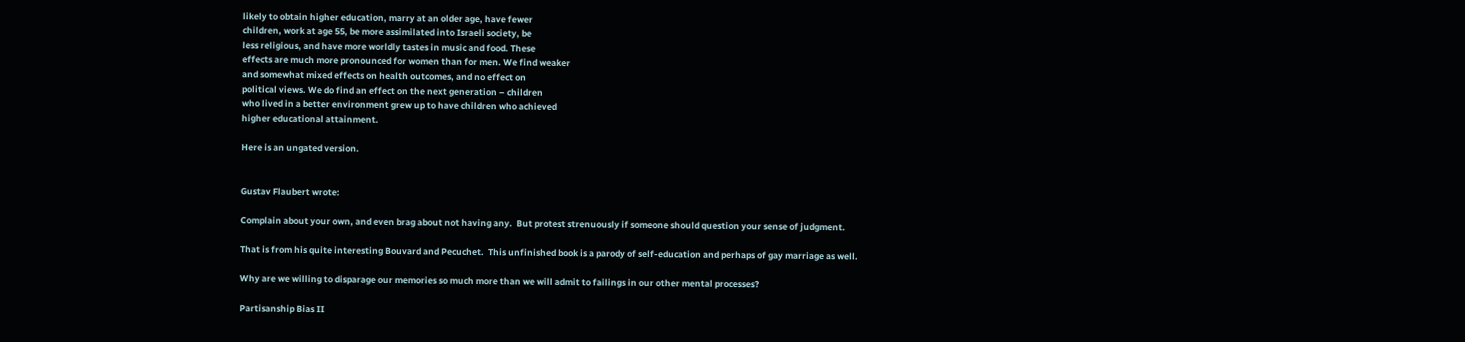likely to obtain higher education, marry at an older age, have fewer
children, work at age 55, be more assimilated into Israeli society, be
less religious, and have more worldly tastes in music and food. These
effects are much more pronounced for women than for men. We find weaker
and somewhat mixed effects on health outcomes, and no effect on
political views. We do find an effect on the next generation – children
who lived in a better environment grew up to have children who achieved
higher educational attainment.

Here is an ungated version.


Gustav Flaubert wrote:

Complain about your own, and even brag about not having any.  But protest strenuously if someone should question your sense of judgment.

That is from his quite interesting Bouvard and Pecuchet.  This unfinished book is a parody of self-education and perhaps of gay marriage as well.

Why are we willing to disparage our memories so much more than we will admit to failings in our other mental processes?

Partisanship Bias II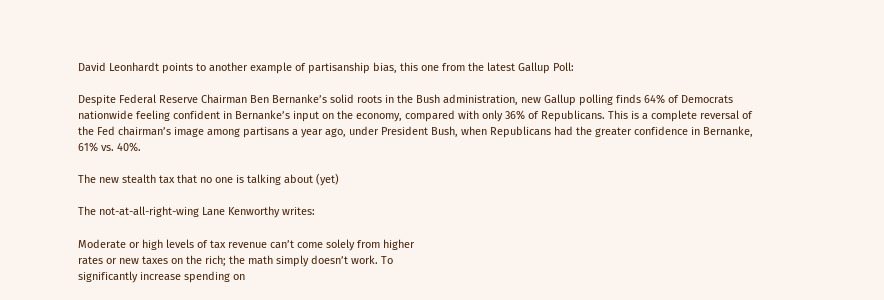David Leonhardt points to another example of partisanship bias, this one from the latest Gallup Poll:

Despite Federal Reserve Chairman Ben Bernanke’s solid roots in the Bush administration, new Gallup polling finds 64% of Democrats nationwide feeling confident in Bernanke’s input on the economy, compared with only 36% of Republicans. This is a complete reversal of the Fed chairman’s image among partisans a year ago, under President Bush, when Republicans had the greater confidence in Bernanke, 61% vs. 40%.

The new stealth tax that no one is talking about (yet)

The not-at-all-right-wing Lane Kenworthy writes:

Moderate or high levels of tax revenue can’t come solely from higher
rates or new taxes on the rich; the math simply doesn’t work. To
significantly increase spending on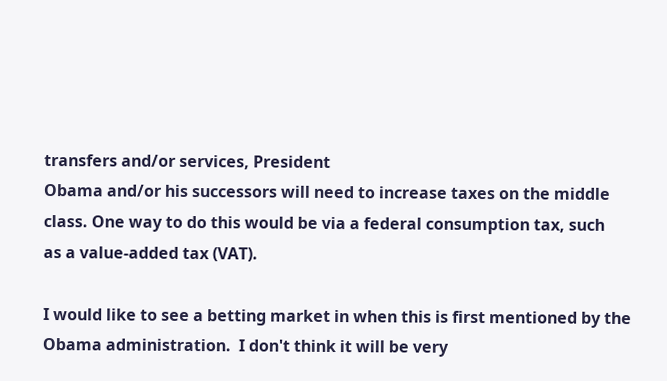transfers and/or services, President
Obama and/or his successors will need to increase taxes on the middle
class. One way to do this would be via a federal consumption tax, such
as a value-added tax (VAT).

I would like to see a betting market in when this is first mentioned by the Obama administration.  I don't think it will be very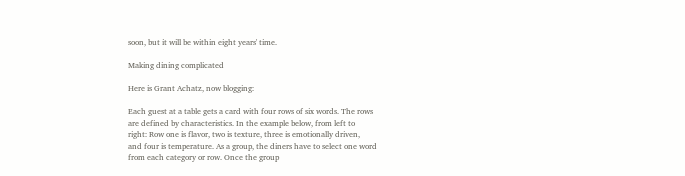soon, but it will be within eight years' time.

Making dining complicated

Here is Grant Achatz, now blogging:

Each guest at a table gets a card with four rows of six words. The rows
are defined by characteristics. In the example below, from left to
right: Row one is flavor, two is texture, three is emotionally driven,
and four is temperature. As a group, the diners have to select one word
from each category or row. Once the group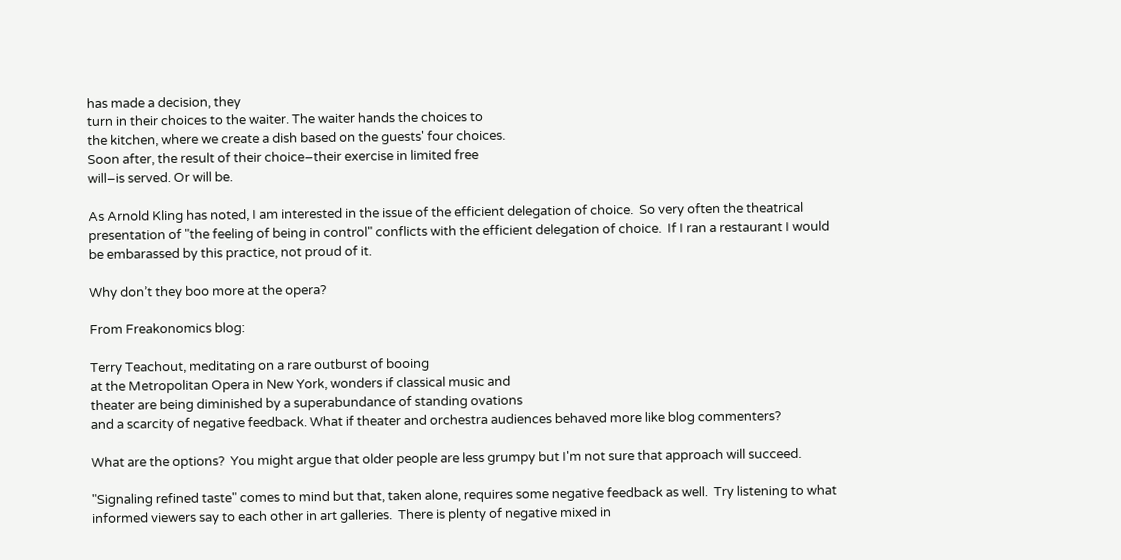has made a decision, they
turn in their choices to the waiter. The waiter hands the choices to
the kitchen, where we create a dish based on the guests' four choices.
Soon after, the result of their choice–their exercise in limited free
will–is served. Or will be.

As Arnold Kling has noted, I am interested in the issue of the efficient delegation of choice.  So very often the theatrical presentation of "the feeling of being in control" conflicts with the efficient delegation of choice.  If I ran a restaurant I would be embarassed by this practice, not proud of it.

Why don’t they boo more at the opera?

From Freakonomics blog:

Terry Teachout, meditating on a rare outburst of booing
at the Metropolitan Opera in New York, wonders if classical music and
theater are being diminished by a superabundance of standing ovations
and a scarcity of negative feedback. What if theater and orchestra audiences behaved more like blog commenters?

What are the options?  You might argue that older people are less grumpy but I'm not sure that approach will succeed.

"Signaling refined taste" comes to mind but that, taken alone, requires some negative feedback as well.  Try listening to what informed viewers say to each other in art galleries.  There is plenty of negative mixed in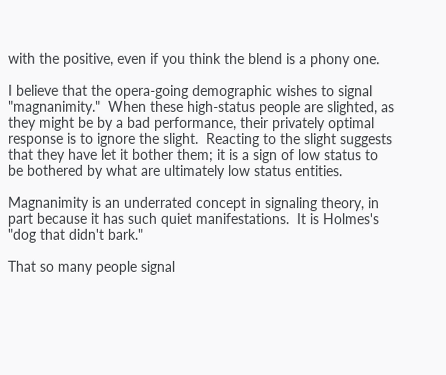with the positive, even if you think the blend is a phony one.

I believe that the opera-going demographic wishes to signal "magnanimity."  When these high-status people are slighted, as they might be by a bad performance, their privately optimal response is to ignore the slight.  Reacting to the slight suggests that they have let it bother them; it is a sign of low status to be bothered by what are ultimately low status entities.

Magnanimity is an underrated concept in signaling theory, in part because it has such quiet manifestations.  It is Holmes's "dog that didn't bark."

That so many people signal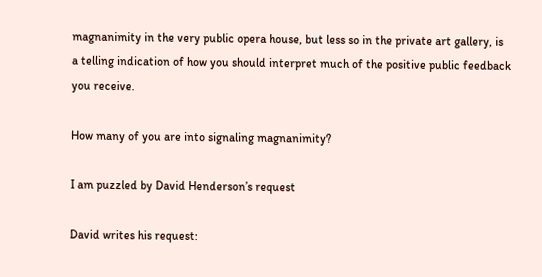magnanimity in the very public opera house, but less so in the private art gallery, is a telling indication of how you should interpret much of the positive public feedback you receive.

How many of you are into signaling magnanimity?

I am puzzled by David Henderson’s request

David writes his request: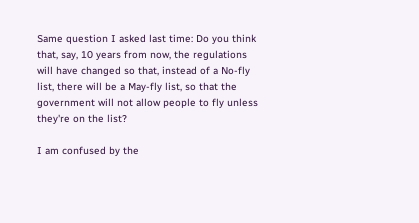Same question I asked last time: Do you think that, say, 10 years from now, the regulations will have changed so that, instead of a No-fly list, there will be a May-fly list, so that the government will not allow people to fly unless they're on the list?

I am confused by the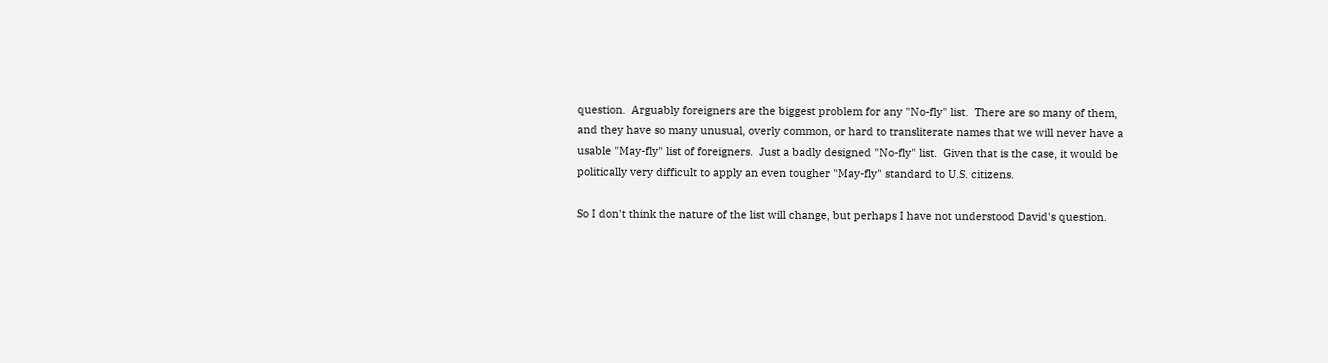question.  Arguably foreigners are the biggest problem for any "No-fly" list.  There are so many of them, and they have so many unusual, overly common, or hard to transliterate names that we will never have a usable "May-fly" list of foreigners.  Just a badly designed "No-fly" list.  Given that is the case, it would be politically very difficult to apply an even tougher "May-fly" standard to U.S. citizens.

So I don't think the nature of the list will change, but perhaps I have not understood David's question.